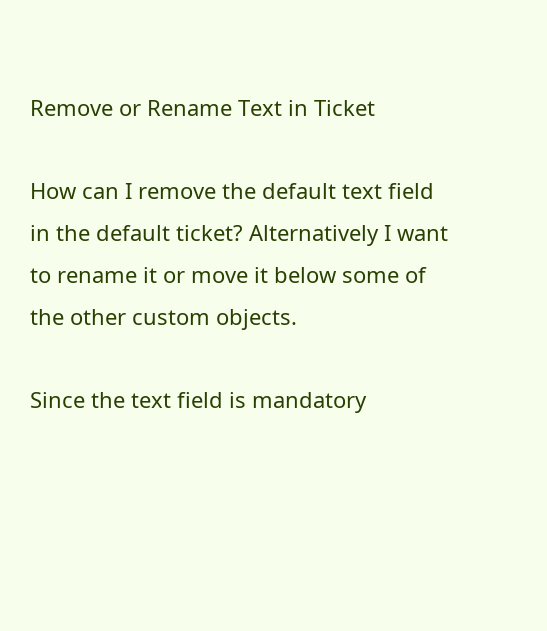Remove or Rename Text in Ticket

How can I remove the default text field in the default ticket? Alternatively I want to rename it or move it below some of the other custom objects.

Since the text field is mandatory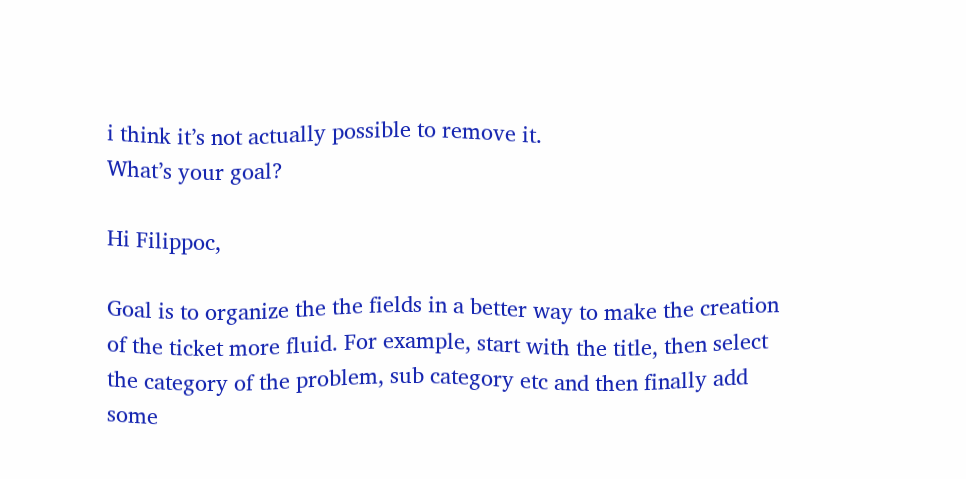i think it’s not actually possible to remove it.
What’s your goal?

Hi Filippoc,

Goal is to organize the the fields in a better way to make the creation of the ticket more fluid. For example, start with the title, then select the category of the problem, sub category etc and then finally add some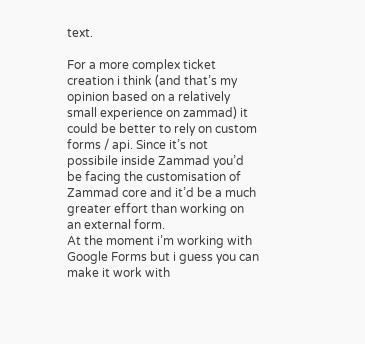text.

For a more complex ticket creation i think (and that’s my opinion based on a relatively small experience on zammad) it could be better to rely on custom forms / api. Since it’s not possibile inside Zammad you’d be facing the customisation of Zammad core and it’d be a much greater effort than working on an external form.
At the moment i’m working with Google Forms but i guess you can make it work with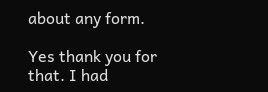about any form.

Yes thank you for that. I had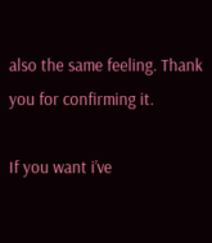also the same feeling. Thank you for confirming it.

If you want i’ve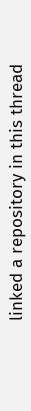linked a repository in this thread